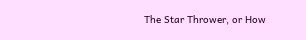The Star Thrower, or How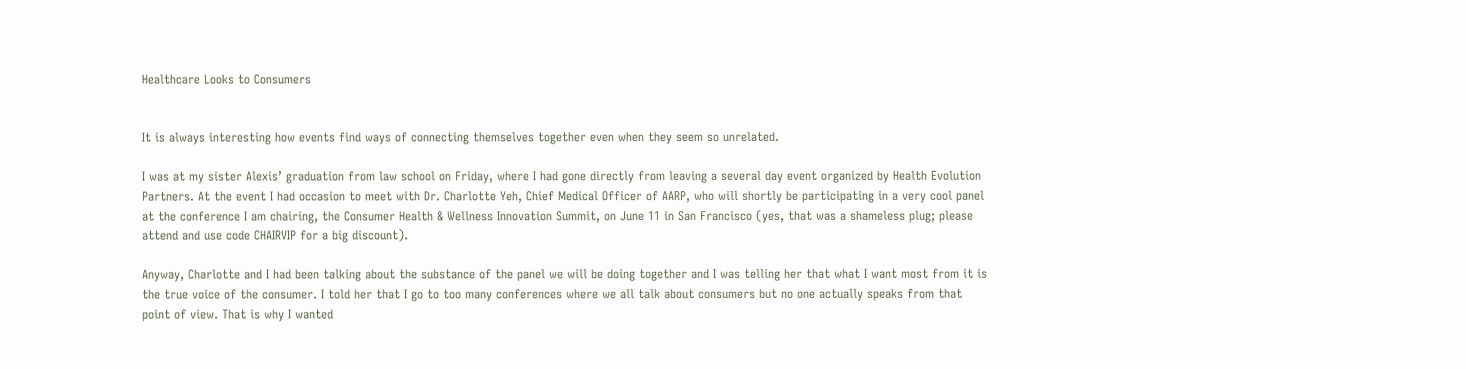Healthcare Looks to Consumers


It is always interesting how events find ways of connecting themselves together even when they seem so unrelated.

I was at my sister Alexis’ graduation from law school on Friday, where I had gone directly from leaving a several day event organized by Health Evolution Partners. At the event I had occasion to meet with Dr. Charlotte Yeh, Chief Medical Officer of AARP, who will shortly be participating in a very cool panel at the conference I am chairing, the Consumer Health & Wellness Innovation Summit, on June 11 in San Francisco (yes, that was a shameless plug; please attend and use code CHAIRVIP for a big discount).

Anyway, Charlotte and I had been talking about the substance of the panel we will be doing together and I was telling her that what I want most from it is the true voice of the consumer. I told her that I go to too many conferences where we all talk about consumers but no one actually speaks from that point of view. That is why I wanted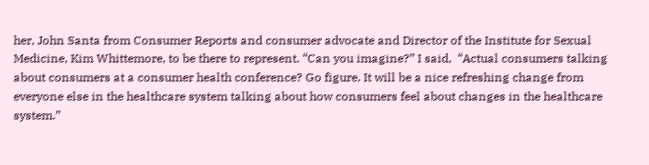her, John Santa from Consumer Reports and consumer advocate and Director of the Institute for Sexual Medicine, Kim Whittemore, to be there to represent. “Can you imagine?” I said,  “Actual consumers talking about consumers at a consumer health conference? Go figure. It will be a nice refreshing change from everyone else in the healthcare system talking about how consumers feel about changes in the healthcare system.”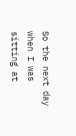So the next day when I was sitting at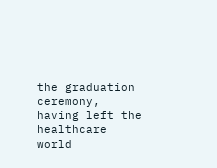the graduation ceremony, having left the healthcare world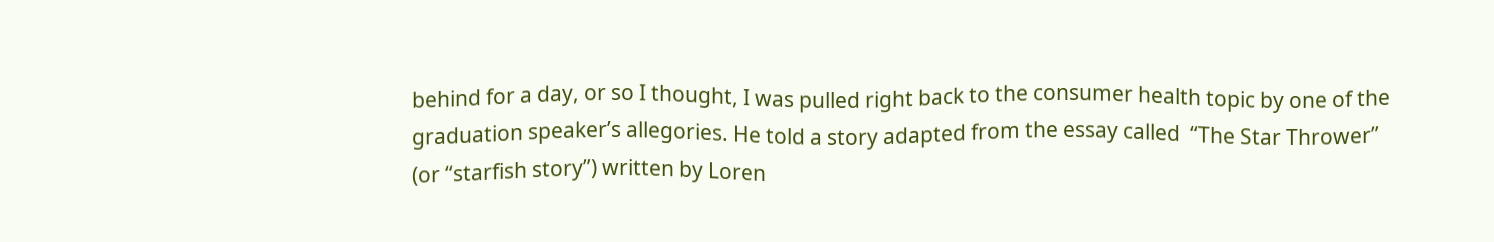behind for a day, or so I thought, I was pulled right back to the consumer health topic by one of the graduation speaker’s allegories. He told a story adapted from the essay called  “The Star Thrower” (or “starfish story”) written by Loren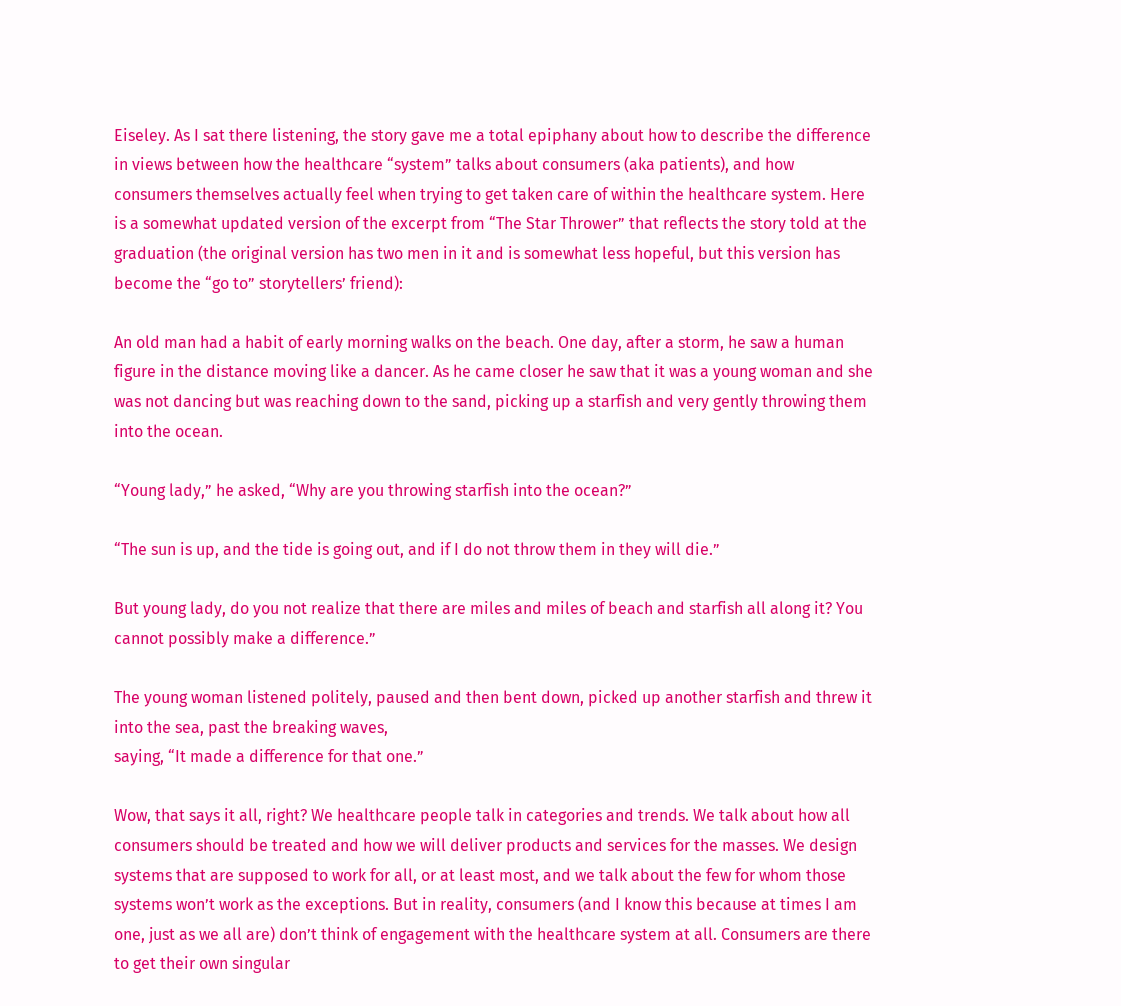Eiseley. As I sat there listening, the story gave me a total epiphany about how to describe the difference in views between how the healthcare “system” talks about consumers (aka patients), and how consumers themselves actually feel when trying to get taken care of within the healthcare system. Here is a somewhat updated version of the excerpt from “The Star Thrower” that reflects the story told at the graduation (the original version has two men in it and is somewhat less hopeful, but this version has become the “go to” storytellers’ friend):

An old man had a habit of early morning walks on the beach. One day, after a storm, he saw a human figure in the distance moving like a dancer. As he came closer he saw that it was a young woman and she was not dancing but was reaching down to the sand, picking up a starfish and very gently throwing them into the ocean.

“Young lady,” he asked, “Why are you throwing starfish into the ocean?”

“The sun is up, and the tide is going out, and if I do not throw them in they will die.”

But young lady, do you not realize that there are miles and miles of beach and starfish all along it? You cannot possibly make a difference.”

The young woman listened politely, paused and then bent down, picked up another starfish and threw it into the sea, past the breaking waves,
saying, “It made a difference for that one.”

Wow, that says it all, right? We healthcare people talk in categories and trends. We talk about how all consumers should be treated and how we will deliver products and services for the masses. We design systems that are supposed to work for all, or at least most, and we talk about the few for whom those systems won’t work as the exceptions. But in reality, consumers (and I know this because at times I am one, just as we all are) don’t think of engagement with the healthcare system at all. Consumers are there to get their own singular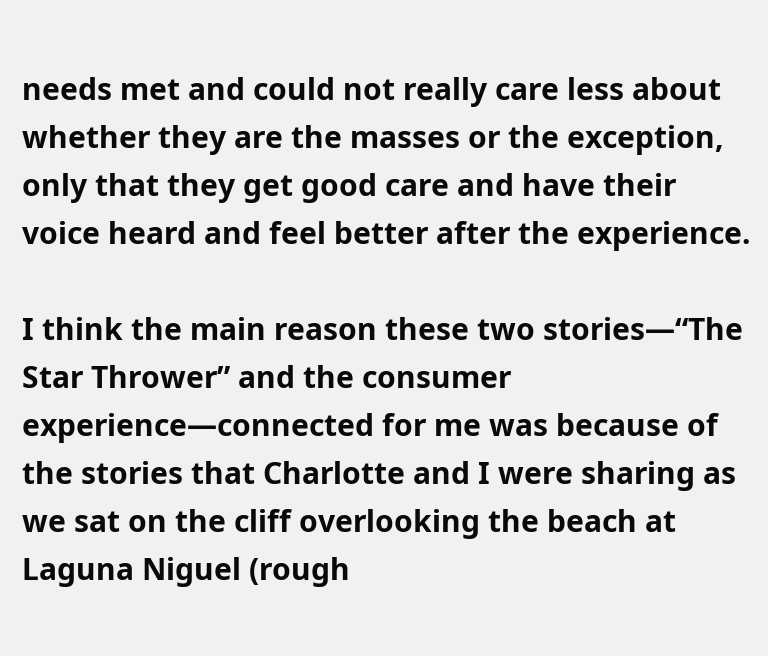needs met and could not really care less about whether they are the masses or the exception, only that they get good care and have their voice heard and feel better after the experience.

I think the main reason these two stories—“The Star Thrower” and the consumer experience—connected for me was because of the stories that Charlotte and I were sharing as we sat on the cliff overlooking the beach at Laguna Niguel (rough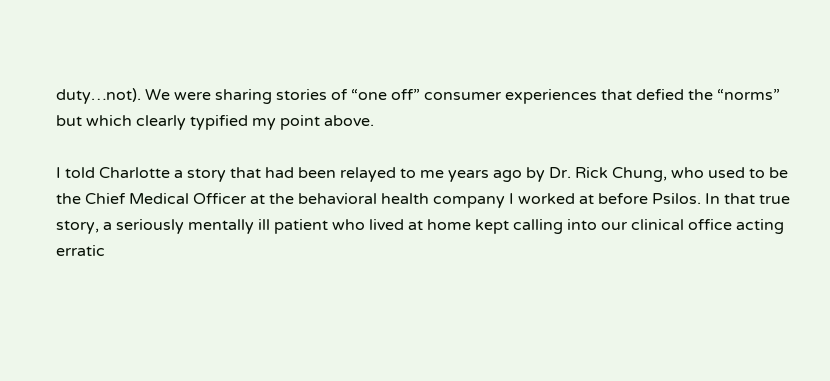duty…not). We were sharing stories of “one off” consumer experiences that defied the “norms” but which clearly typified my point above.

I told Charlotte a story that had been relayed to me years ago by Dr. Rick Chung, who used to be the Chief Medical Officer at the behavioral health company I worked at before Psilos. In that true story, a seriously mentally ill patient who lived at home kept calling into our clinical office acting erratic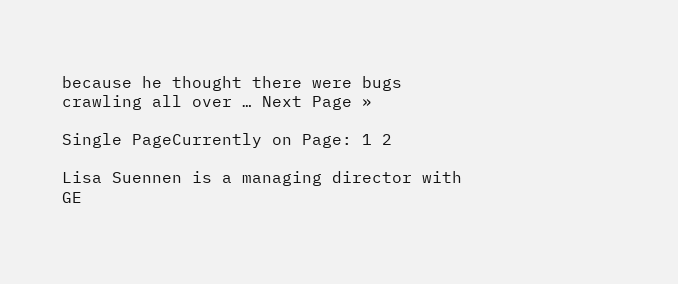because he thought there were bugs crawling all over … Next Page »

Single PageCurrently on Page: 1 2

Lisa Suennen is a managing director with GE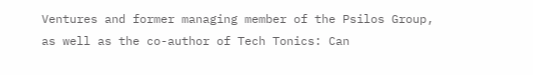Ventures and former managing member of the Psilos Group, as well as the co-author of Tech Tonics: Can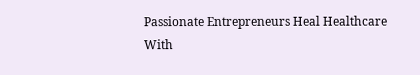Passionate Entrepreneurs Heal Healthcare With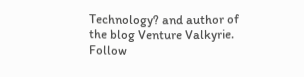Technology? and author of the blog Venture Valkyrie. Follow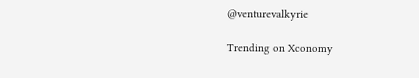@venturevalkyrie

Trending on Xconomy